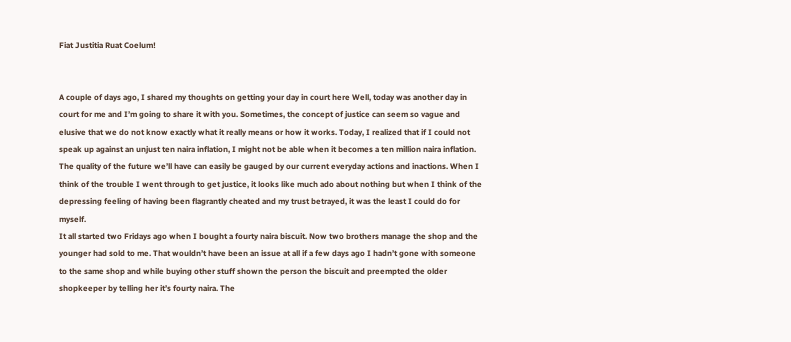Fiat Justitia Ruat Coelum!


A couple of days ago, I shared my thoughts on getting your day in court here Well, today was another day in court for me and I’m going to share it with you. Sometimes, the concept of justice can seem so vague and elusive that we do not know exactly what it really means or how it works. Today, I realized that if I could not speak up against an unjust ten naira inflation, I might not be able when it becomes a ten million naira inflation. The quality of the future we’ll have can easily be gauged by our current everyday actions and inactions. When I think of the trouble I went through to get justice, it looks like much ado about nothing but when I think of the depressing feeling of having been flagrantly cheated and my trust betrayed, it was the least I could do for myself.
It all started two Fridays ago when I bought a fourty naira biscuit. Now two brothers manage the shop and the younger had sold to me. That wouldn’t have been an issue at all if a few days ago I hadn’t gone with someone to the same shop and while buying other stuff shown the person the biscuit and preempted the older shopkeeper by telling her it’s fourty naira. The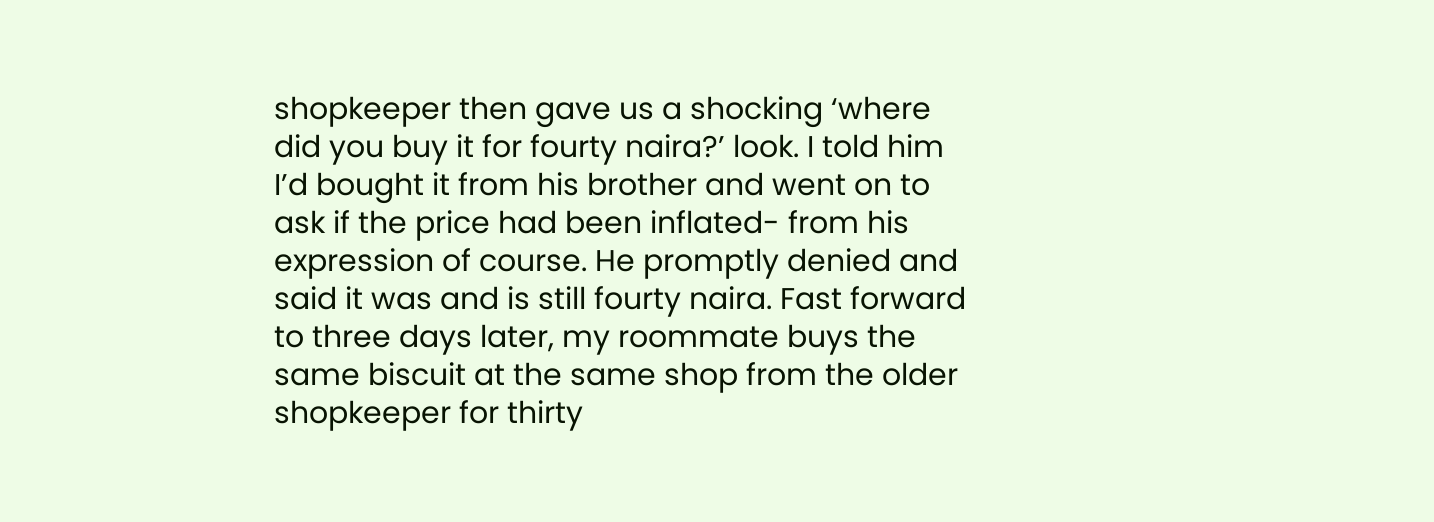shopkeeper then gave us a shocking ‘where did you buy it for fourty naira?’ look. I told him I’d bought it from his brother and went on to ask if the price had been inflated- from his expression of course. He promptly denied and said it was and is still fourty naira. Fast forward to three days later, my roommate buys the same biscuit at the same shop from the older shopkeeper for thirty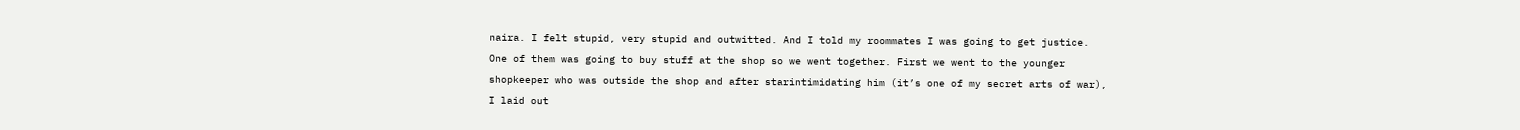naira. I felt stupid, very stupid and outwitted. And I told my roommates I was going to get justice. One of them was going to buy stuff at the shop so we went together. First we went to the younger shopkeeper who was outside the shop and after starintimidating him (it’s one of my secret arts of war), I laid out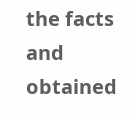the facts and obtained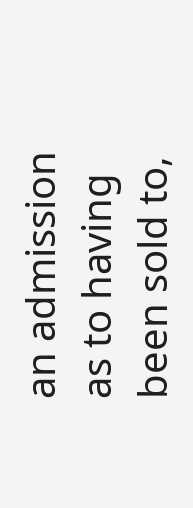an admission as to having been sold to,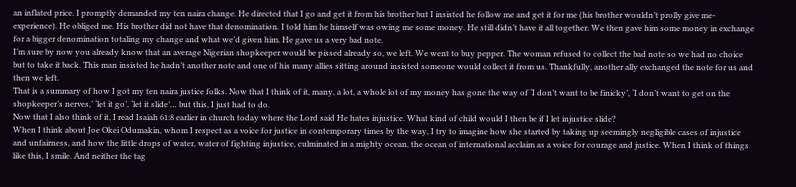an inflated price. I promptly demanded my ten naira change. He directed that I go and get it from his brother but I insisted he follow me and get it for me (his brother wouldn’t prolly give me- experience). He obliged me. His brother did not have that denomination. I told him he himself was owing me some money. He still didn’t have it all together. We then gave him some money in exchange for a bigger denomination totaling my change and what we’d given him. He gave us a very bad note.
I’m sure by now you already know that an average Nigerian shopkeeper would be pissed already so, we left. We went to buy pepper. The woman refused to collect the bad note so we had no choice but to take it back. This man insisted he hadn’t another note and one of his many allies sitting around insisted someone would collect it from us. Thankfully, another ally exchanged the note for us and then we left.
That is a summary of how I got my ten naira justice folks. Now that I think of it, many, a lot, a whole lot of my money has gone the way of ‘I don’t want to be finicky’, ‘I don’t want to get on the shopkeeper’s nerves,’ ‘let it go’, ‘let it slide’… but this, I just had to do.
Now that I also think of it, I read Isaiah 61:8 earlier in church today where the Lord said He hates injustice. What kind of child would I then be if I let injustice slide?
When I think about Joe Okei Odumakin, whom I respect as a voice for justice in contemporary times by the way, I try to imagine how she started by taking up seemingly negligible cases of injustice and unfairness, and how the little drops of water, water of fighting injustice, culminated in a mighty ocean, the ocean of international acclaim as a voice for courage and justice. When I think of things like this, I smile. And neither the tag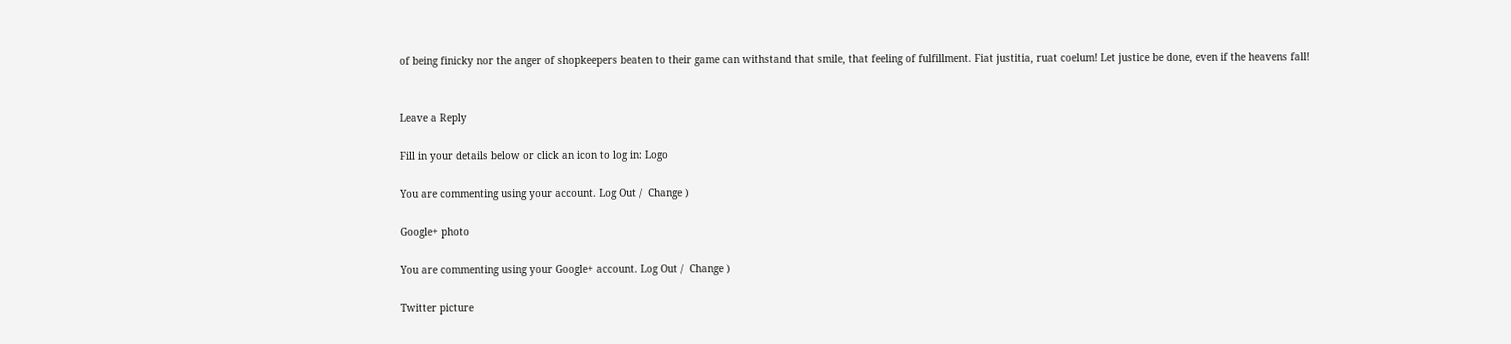of being finicky nor the anger of shopkeepers beaten to their game can withstand that smile, that feeling of fulfillment. Fiat justitia, ruat coelum! Let justice be done, even if the heavens fall!


Leave a Reply

Fill in your details below or click an icon to log in: Logo

You are commenting using your account. Log Out /  Change )

Google+ photo

You are commenting using your Google+ account. Log Out /  Change )

Twitter picture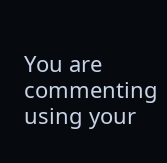You are commenting using your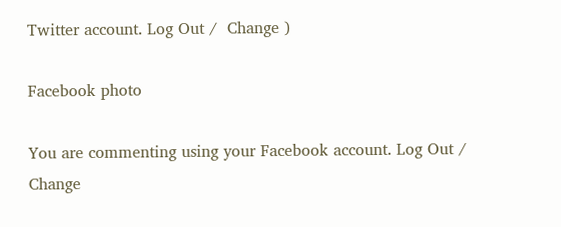Twitter account. Log Out /  Change )

Facebook photo

You are commenting using your Facebook account. Log Out /  Change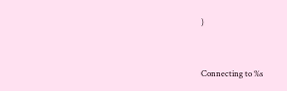)


Connecting to %s